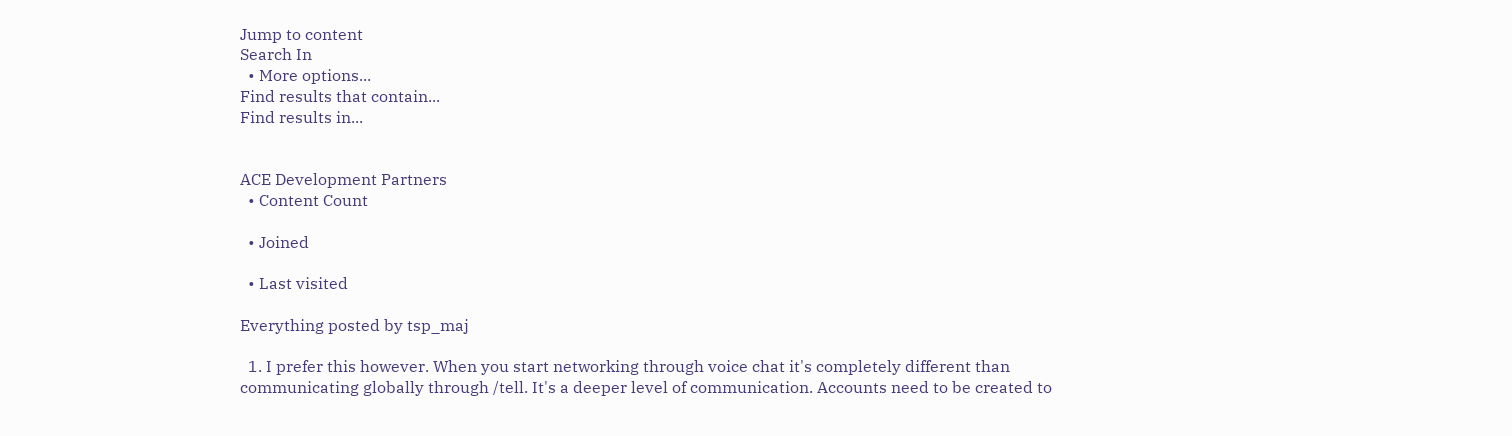Jump to content
Search In
  • More options...
Find results that contain...
Find results in...


ACE Development Partners
  • Content Count

  • Joined

  • Last visited

Everything posted by tsp_maj

  1. I prefer this however. When you start networking through voice chat it's completely different than communicating globally through /tell. It's a deeper level of communication. Accounts need to be created to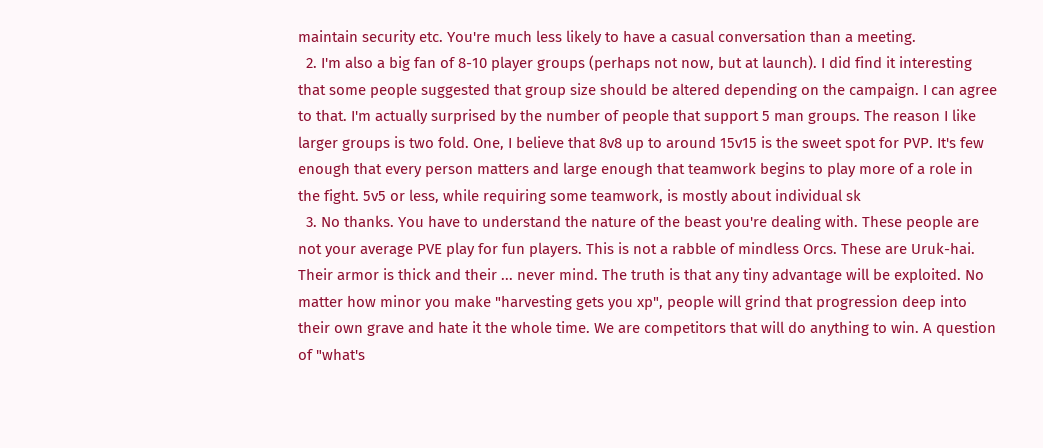maintain security etc. You're much less likely to have a casual conversation than a meeting.
  2. I'm also a big fan of 8-10 player groups (perhaps not now, but at launch). I did find it interesting that some people suggested that group size should be altered depending on the campaign. I can agree to that. I'm actually surprised by the number of people that support 5 man groups. The reason I like larger groups is two fold. One, I believe that 8v8 up to around 15v15 is the sweet spot for PVP. It's few enough that every person matters and large enough that teamwork begins to play more of a role in the fight. 5v5 or less, while requiring some teamwork, is mostly about individual sk
  3. No thanks. You have to understand the nature of the beast you're dealing with. These people are not your average PVE play for fun players. This is not a rabble of mindless Orcs. These are Uruk-hai. Their armor is thick and their ... never mind. The truth is that any tiny advantage will be exploited. No matter how minor you make "harvesting gets you xp", people will grind that progression deep into their own grave and hate it the whole time. We are competitors that will do anything to win. A question of "what's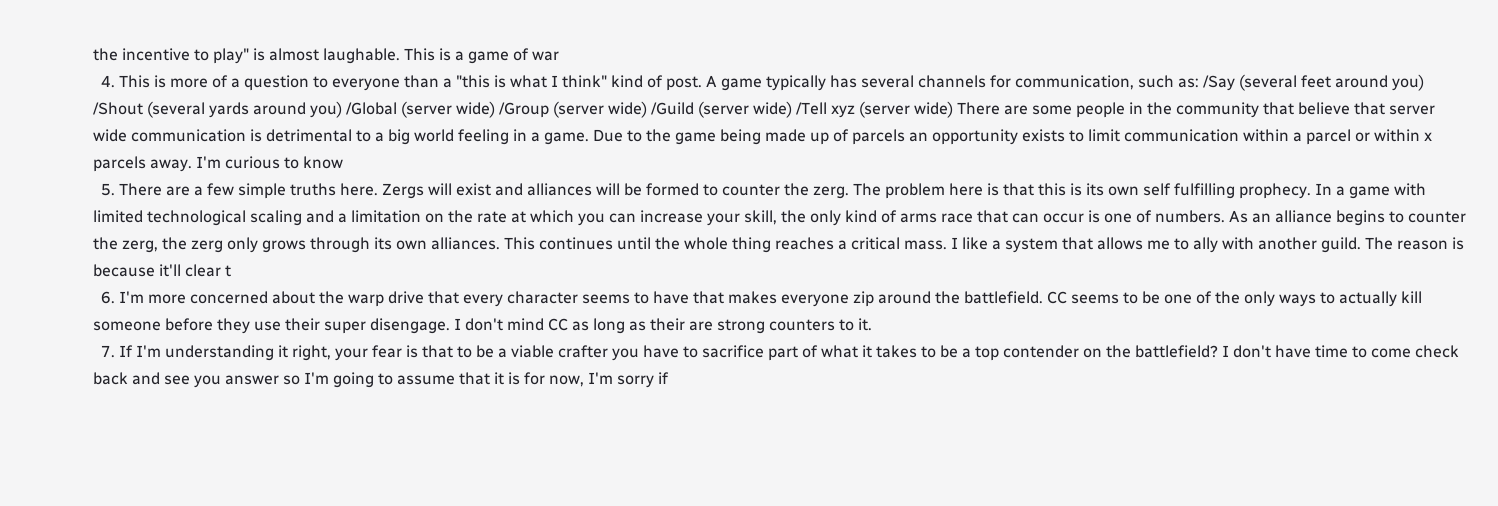the incentive to play" is almost laughable. This is a game of war
  4. This is more of a question to everyone than a "this is what I think" kind of post. A game typically has several channels for communication, such as: /Say (several feet around you) /Shout (several yards around you) /Global (server wide) /Group (server wide) /Guild (server wide) /Tell xyz (server wide) There are some people in the community that believe that server wide communication is detrimental to a big world feeling in a game. Due to the game being made up of parcels an opportunity exists to limit communication within a parcel or within x parcels away. I'm curious to know
  5. There are a few simple truths here. Zergs will exist and alliances will be formed to counter the zerg. The problem here is that this is its own self fulfilling prophecy. In a game with limited technological scaling and a limitation on the rate at which you can increase your skill, the only kind of arms race that can occur is one of numbers. As an alliance begins to counter the zerg, the zerg only grows through its own alliances. This continues until the whole thing reaches a critical mass. I like a system that allows me to ally with another guild. The reason is because it'll clear t
  6. I'm more concerned about the warp drive that every character seems to have that makes everyone zip around the battlefield. CC seems to be one of the only ways to actually kill someone before they use their super disengage. I don't mind CC as long as their are strong counters to it.
  7. If I'm understanding it right, your fear is that to be a viable crafter you have to sacrifice part of what it takes to be a top contender on the battlefield? I don't have time to come check back and see you answer so I'm going to assume that it is for now, I'm sorry if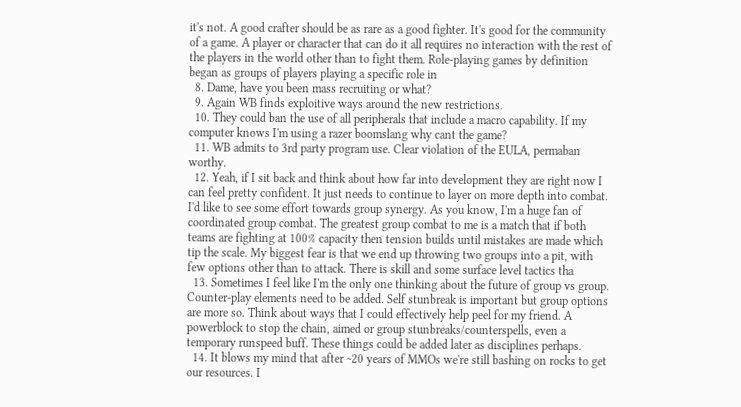it's not. A good crafter should be as rare as a good fighter. It's good for the community of a game. A player or character that can do it all requires no interaction with the rest of the players in the world other than to fight them. Role-playing games by definition began as groups of players playing a specific role in
  8. Dame, have you been mass recruiting or what?
  9. Again WB finds exploitive ways around the new restrictions.
  10. They could ban the use of all peripherals that include a macro capability. If my computer knows I'm using a razer boomslang why cant the game?
  11. WB admits to 3rd party program use. Clear violation of the EULA, permaban worthy.
  12. Yeah, if I sit back and think about how far into development they are right now I can feel pretty confident. It just needs to continue to layer on more depth into combat. I'd like to see some effort towards group synergy. As you know, I'm a huge fan of coordinated group combat. The greatest group combat to me is a match that if both teams are fighting at 100% capacity then tension builds until mistakes are made which tip the scale. My biggest fear is that we end up throwing two groups into a pit, with few options other than to attack. There is skill and some surface level tactics tha
  13. Sometimes I feel like I'm the only one thinking about the future of group vs group. Counter-play elements need to be added. Self stunbreak is important but group options are more so. Think about ways that I could effectively help peel for my friend. A powerblock to stop the chain, aimed or group stunbreaks/counterspells, even a temporary runspeed buff. These things could be added later as disciplines perhaps.
  14. It blows my mind that after ~20 years of MMOs we're still bashing on rocks to get our resources. I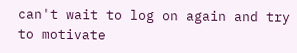can't wait to log on again and try to motivate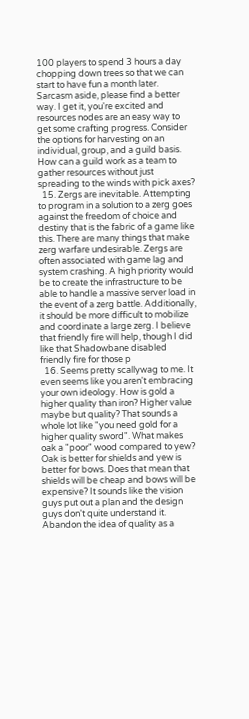100 players to spend 3 hours a day chopping down trees so that we can start to have fun a month later. Sarcasm aside, please find a better way. I get it, you're excited and resources nodes are an easy way to get some crafting progress. Consider the options for harvesting on an individual, group, and a guild basis. How can a guild work as a team to gather resources without just spreading to the winds with pick axes?
  15. Zergs are inevitable. Attempting to program in a solution to a zerg goes against the freedom of choice and destiny that is the fabric of a game like this. There are many things that make zerg warfare undesirable. Zergs are often associated with game lag and system crashing. A high priority would be to create the infrastructure to be able to handle a massive server load in the event of a zerg battle. Additionally, it should be more difficult to mobilize and coordinate a large zerg. I believe that friendly fire will help, though I did like that Shadowbane disabled friendly fire for those p
  16. Seems pretty scallywag to me. It even seems like you aren't embracing your own ideology. How is gold a higher quality than iron? Higher value maybe but quality? That sounds a whole lot like "you need gold for a higher quality sword". What makes oak a "poor" wood compared to yew? Oak is better for shields and yew is better for bows. Does that mean that shields will be cheap and bows will be expensive? It sounds like the vision guys put out a plan and the design guys don't quite understand it. Abandon the idea of quality as a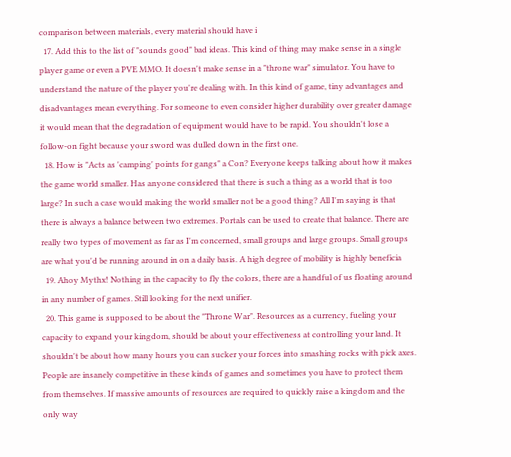comparison between materials, every material should have i
  17. Add this to the list of "sounds good" bad ideas. This kind of thing may make sense in a single player game or even a PVE MMO. It doesn't make sense in a "throne war" simulator. You have to understand the nature of the player you're dealing with. In this kind of game, tiny advantages and disadvantages mean everything. For someone to even consider higher durability over greater damage it would mean that the degradation of equipment would have to be rapid. You shouldn't lose a follow-on fight because your sword was dulled down in the first one.
  18. How is "Acts as 'camping' points for gangs" a Con? Everyone keeps talking about how it makes the game world smaller. Has anyone considered that there is such a thing as a world that is too large? In such a case would making the world smaller not be a good thing? All I'm saying is that there is always a balance between two extremes. Portals can be used to create that balance. There are really two types of movement as far as I'm concerned, small groups and large groups. Small groups are what you'd be running around in on a daily basis. A high degree of mobility is highly beneficia
  19. Ahoy Mythx! Nothing in the capacity to fly the colors, there are a handful of us floating around in any number of games. Still looking for the next unifier.
  20. This game is supposed to be about the "Throne War". Resources as a currency, fueling your capacity to expand your kingdom, should be about your effectiveness at controlling your land. It shouldn't be about how many hours you can sucker your forces into smashing rocks with pick axes. People are insanely competitive in these kinds of games and sometimes you have to protect them from themselves. If massive amounts of resources are required to quickly raise a kingdom and the only way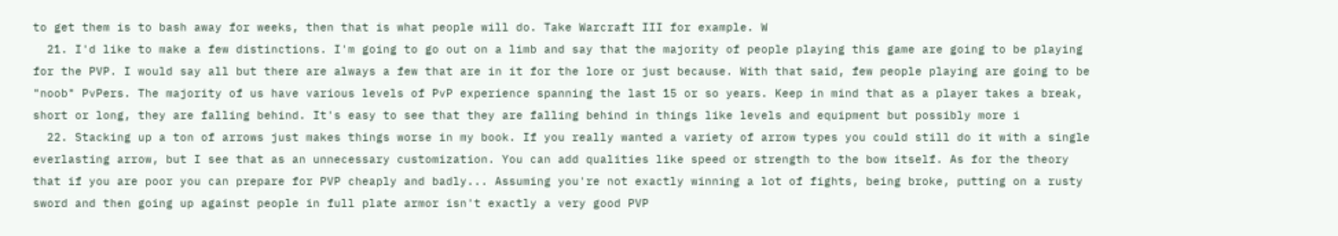to get them is to bash away for weeks, then that is what people will do. Take Warcraft III for example. W
  21. I'd like to make a few distinctions. I'm going to go out on a limb and say that the majority of people playing this game are going to be playing for the PVP. I would say all but there are always a few that are in it for the lore or just because. With that said, few people playing are going to be "noob" PvPers. The majority of us have various levels of PvP experience spanning the last 15 or so years. Keep in mind that as a player takes a break, short or long, they are falling behind. It's easy to see that they are falling behind in things like levels and equipment but possibly more i
  22. Stacking up a ton of arrows just makes things worse in my book. If you really wanted a variety of arrow types you could still do it with a single everlasting arrow, but I see that as an unnecessary customization. You can add qualities like speed or strength to the bow itself. As for the theory that if you are poor you can prepare for PVP cheaply and badly... Assuming you're not exactly winning a lot of fights, being broke, putting on a rusty sword and then going up against people in full plate armor isn't exactly a very good PVP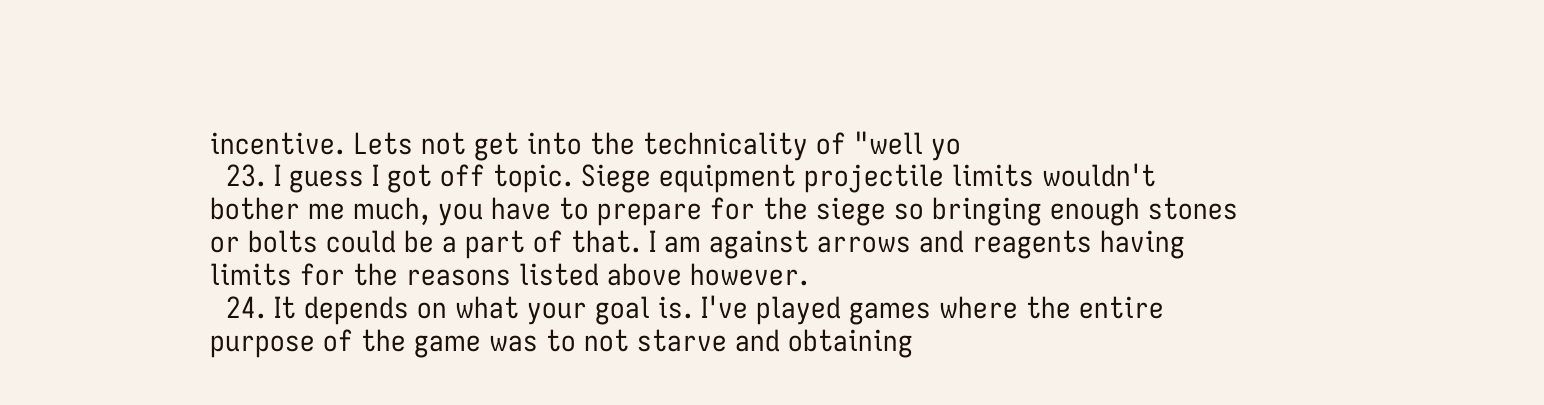incentive. Lets not get into the technicality of "well yo
  23. I guess I got off topic. Siege equipment projectile limits wouldn't bother me much, you have to prepare for the siege so bringing enough stones or bolts could be a part of that. I am against arrows and reagents having limits for the reasons listed above however.
  24. It depends on what your goal is. I've played games where the entire purpose of the game was to not starve and obtaining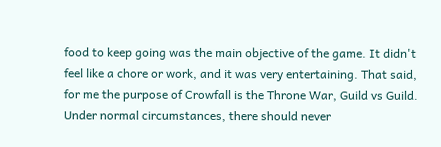food to keep going was the main objective of the game. It didn't feel like a chore or work, and it was very entertaining. That said, for me the purpose of Crowfall is the Throne War, Guild vs Guild. Under normal circumstances, there should never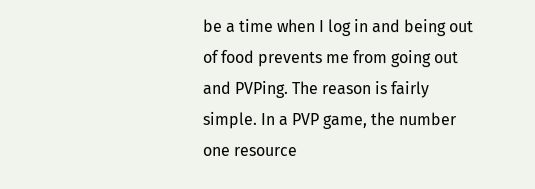be a time when I log in and being out of food prevents me from going out and PVPing. The reason is fairly simple. In a PVP game, the number one resource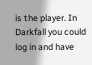is the player. In Darkfall you could log in and have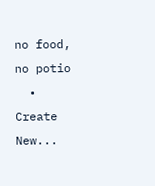no food, no potio
  • Create New...